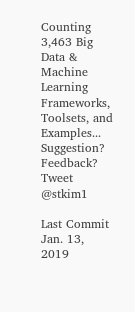Counting 3,463 Big Data & Machine Learning Frameworks, Toolsets, and Examples...
Suggestion? Feedback? Tweet @stkim1

Last Commit
Jan. 13, 2019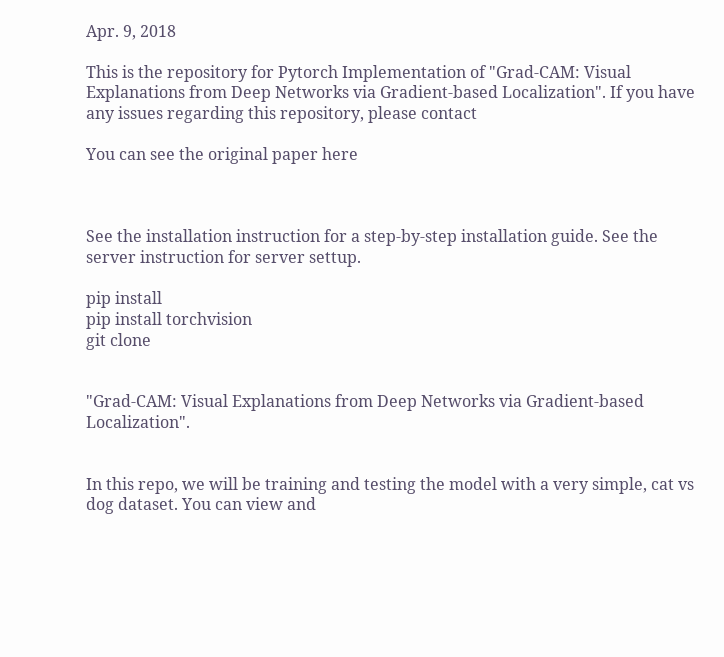Apr. 9, 2018

This is the repository for Pytorch Implementation of "Grad-CAM: Visual Explanations from Deep Networks via Gradient-based Localization". If you have any issues regarding this repository, please contact

You can see the original paper here



See the installation instruction for a step-by-step installation guide. See the server instruction for server settup.

pip install
pip install torchvision
git clone


"Grad-CAM: Visual Explanations from Deep Networks via Gradient-based Localization".


In this repo, we will be training and testing the model with a very simple, cat vs dog dataset. You can view and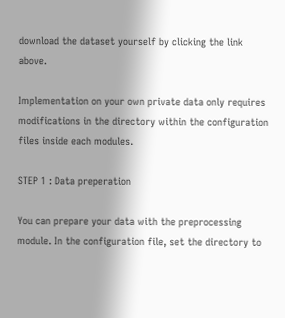download the dataset yourself by clicking the link above.

Implementation on your own private data only requires modifications in the directory within the configuration files inside each modules.

STEP 1 : Data preperation

You can prepare your data with the preprocessing module. In the configuration file, set the directory to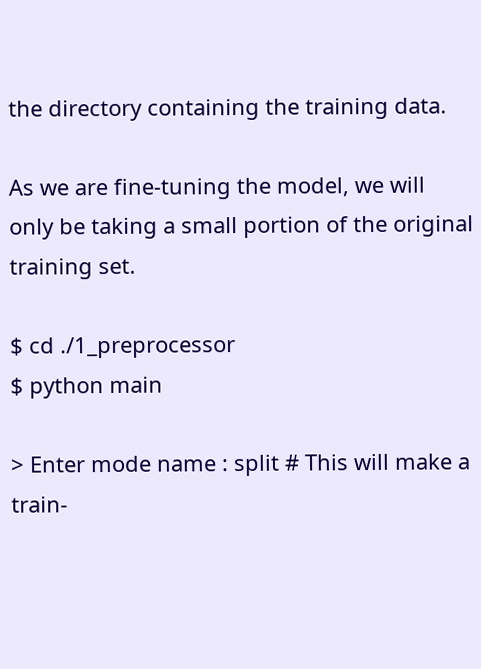the directory containing the training data.

As we are fine-tuning the model, we will only be taking a small portion of the original training set.

$ cd ./1_preprocessor
$ python main

> Enter mode name : split # This will make a train-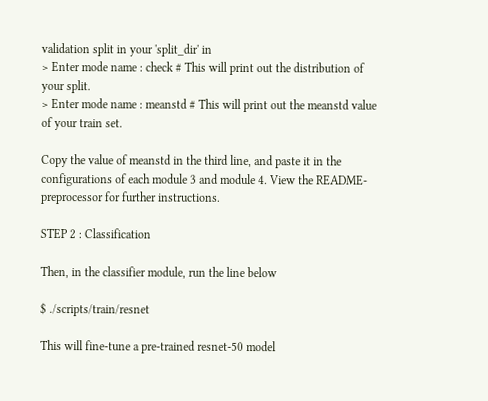validation split in your 'split_dir' in
> Enter mode name : check # This will print out the distribution of your split.
> Enter mode name : meanstd # This will print out the meanstd value of your train set.

Copy the value of meanstd in the third line, and paste it in the configurations of each module 3 and module 4. View the README-preprocessor for further instructions.

STEP 2 : Classification

Then, in the classifier module, run the line below

$ ./scripts/train/resnet

This will fine-tune a pre-trained resnet-50 model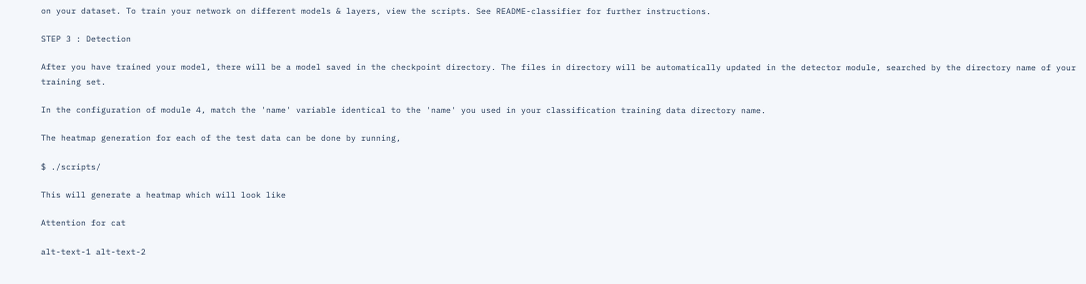on your dataset. To train your network on different models & layers, view the scripts. See README-classifier for further instructions.

STEP 3 : Detection

After you have trained your model, there will be a model saved in the checkpoint directory. The files in directory will be automatically updated in the detector module, searched by the directory name of your training set.

In the configuration of module 4, match the 'name' variable identical to the 'name' you used in your classification training data directory name.

The heatmap generation for each of the test data can be done by running,

$ ./scripts/

This will generate a heatmap which will look like

Attention for cat

alt-text-1 alt-text-2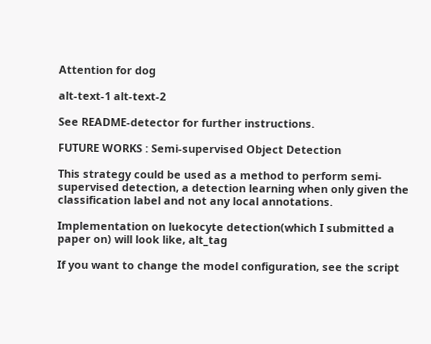Attention for dog

alt-text-1 alt-text-2

See README-detector for further instructions.

FUTURE WORKS : Semi-supervised Object Detection

This strategy could be used as a method to perform semi-supervised detection, a detection learning when only given the classification label and not any local annotations.

Implementation on luekocyte detection(which I submitted a paper on) will look like, alt_tag

If you want to change the model configuration, see the script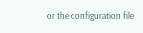or the configuration file